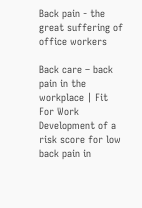Back pain - the great suffering of office workers

Back care – back pain in the workplace | Fit For Work
Development of a risk score for low back pain in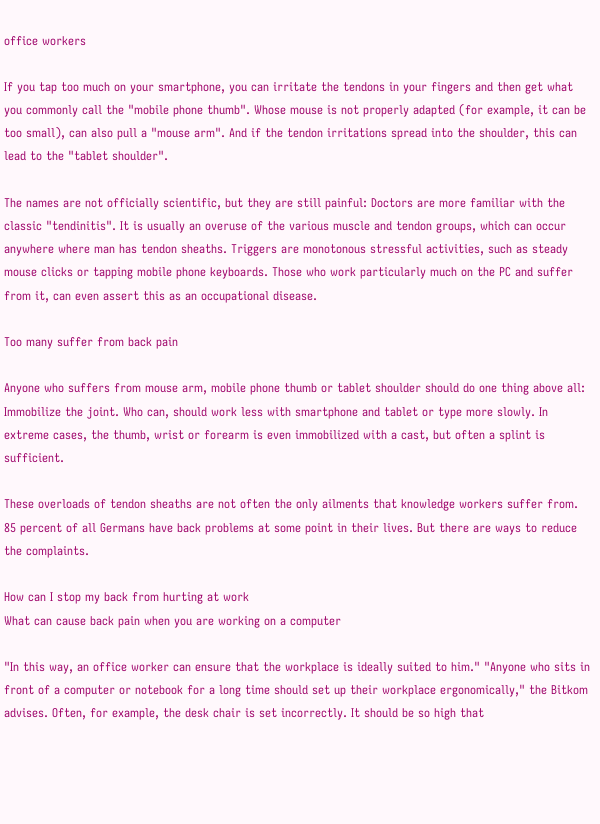office workers

If you tap too much on your smartphone, you can irritate the tendons in your fingers and then get what you commonly call the "mobile phone thumb". Whose mouse is not properly adapted (for example, it can be too small), can also pull a "mouse arm". And if the tendon irritations spread into the shoulder, this can lead to the "tablet shoulder".

The names are not officially scientific, but they are still painful: Doctors are more familiar with the classic "tendinitis". It is usually an overuse of the various muscle and tendon groups, which can occur anywhere where man has tendon sheaths. Triggers are monotonous stressful activities, such as steady mouse clicks or tapping mobile phone keyboards. Those who work particularly much on the PC and suffer from it, can even assert this as an occupational disease.

Too many suffer from back pain

Anyone who suffers from mouse arm, mobile phone thumb or tablet shoulder should do one thing above all: Immobilize the joint. Who can, should work less with smartphone and tablet or type more slowly. In extreme cases, the thumb, wrist or forearm is even immobilized with a cast, but often a splint is sufficient.

These overloads of tendon sheaths are not often the only ailments that knowledge workers suffer from. 85 percent of all Germans have back problems at some point in their lives. But there are ways to reduce the complaints.

How can I stop my back from hurting at work
What can cause back pain when you are working on a computer

"In this way, an office worker can ensure that the workplace is ideally suited to him." "Anyone who sits in front of a computer or notebook for a long time should set up their workplace ergonomically," the Bitkom advises. Often, for example, the desk chair is set incorrectly. It should be so high that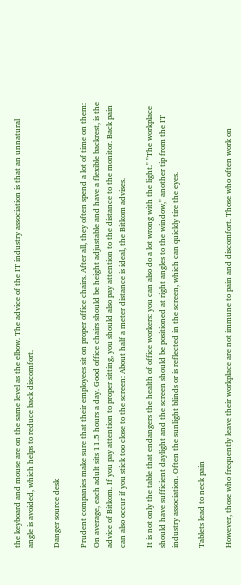the keyboard and mouse are on the same level as the elbow. The advice of the IT industry association is that an unnatural angle is avoided, which helps to reduce back discomfort.

Danger source desk

Prudent companies make sure that their employees sit on proper office chairs. After all, they often spend a lot of time on them: On average, each adult sits 11.5 hours a day. Good office chairs should be height adjustable and have a flexible backrest, is the advice of Bitkom. If you pay attention to proper sitting, you should also pay attention to the distance to the monitor. Back pain can also occur if you stick too close to the screen: About half a meter distance is ideal, the Bitkom advises.

It is not only the table that endangers the health of office workers: you can also do a lot wrong with the light." "The workplace should have sufficient daylight and the screen should be positioned at right angles to the window," another tip from the IT industry association. Often the sunlight blinds or is reflected in the screen, which can quickly tire the eyes.

Tablets lead to neck pain

However, those who frequently leave their workplace are not immune to pain and discomfort. Those who often work on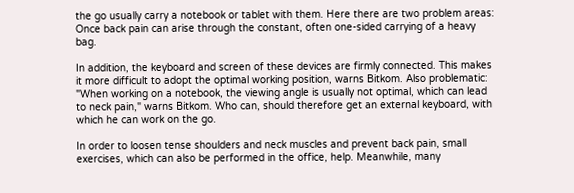the go usually carry a notebook or tablet with them. Here there are two problem areas: Once back pain can arise through the constant, often one-sided carrying of a heavy bag.

In addition, the keyboard and screen of these devices are firmly connected. This makes it more difficult to adopt the optimal working position, warns Bitkom. Also problematic: "When working on a notebook, the viewing angle is usually not optimal, which can lead to neck pain," warns Bitkom. Who can, should therefore get an external keyboard, with which he can work on the go.

In order to loosen tense shoulders and neck muscles and prevent back pain, small exercises, which can also be performed in the office, help. Meanwhile, many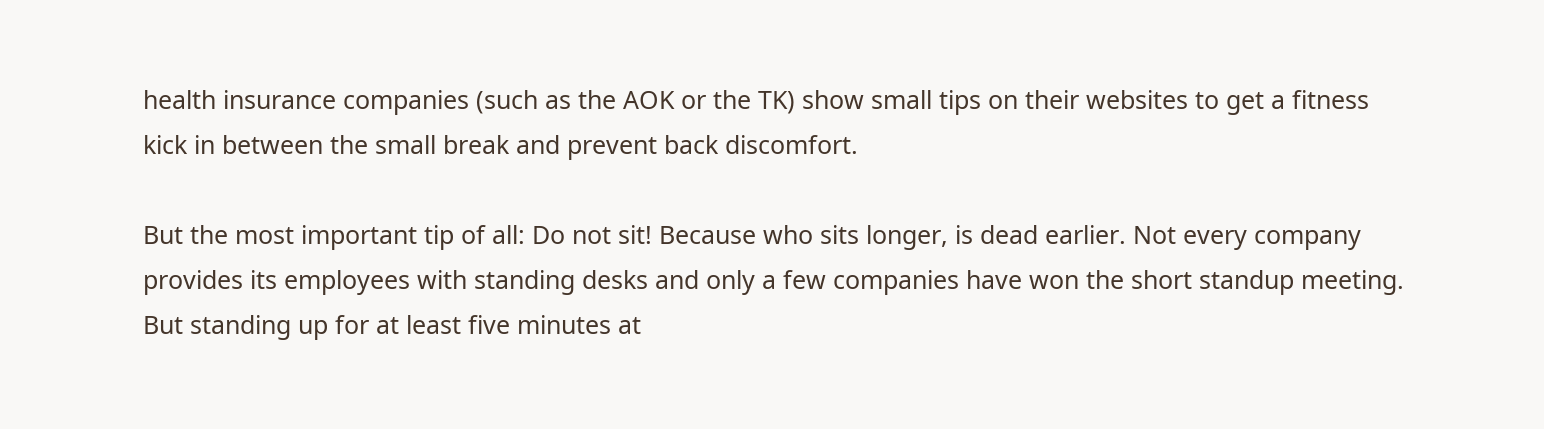health insurance companies (such as the AOK or the TK) show small tips on their websites to get a fitness kick in between the small break and prevent back discomfort.

But the most important tip of all: Do not sit! Because who sits longer, is dead earlier. Not every company provides its employees with standing desks and only a few companies have won the short standup meeting. But standing up for at least five minutes at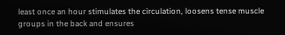least once an hour stimulates the circulation, loosens tense muscle groups in the back and ensures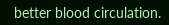better blood circulation.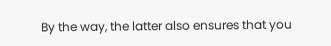By the way, the latter also ensures that you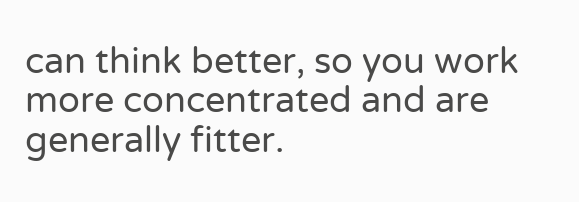can think better, so you work more concentrated and are generally fitter.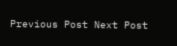Previous Post Next Post